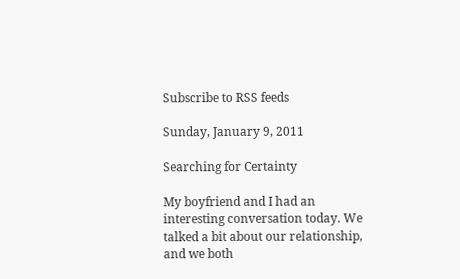Subscribe to RSS feeds

Sunday, January 9, 2011

Searching for Certainty

My boyfriend and I had an interesting conversation today. We talked a bit about our relationship, and we both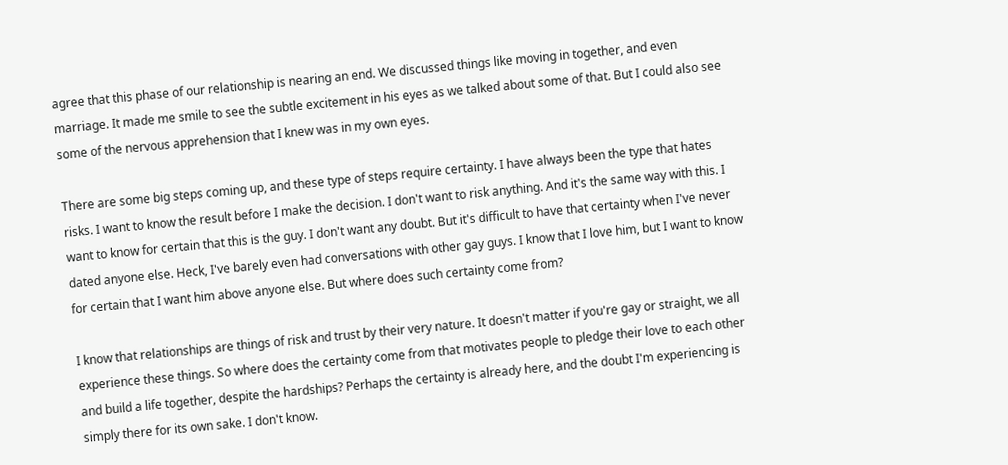agree that this phase of our relationship is nearing an end. We discussed things like moving in together, and even marriage. It made me smile to see the subtle excitement in his eyes as we talked about some of that. But I could also see some of the nervous apprehension that I knew was in my own eyes.

There are some big steps coming up, and these type of steps require certainty. I have always been the type that hates risks. I want to know the result before I make the decision. I don't want to risk anything. And it's the same way with this. I want to know for certain that this is the guy. I don't want any doubt. But it's difficult to have that certainty when I've never dated anyone else. Heck, I've barely even had conversations with other gay guys. I know that I love him, but I want to know for certain that I want him above anyone else. But where does such certainty come from?

I know that relationships are things of risk and trust by their very nature. It doesn't matter if you're gay or straight, we all experience these things. So where does the certainty come from that motivates people to pledge their love to each other and build a life together, despite the hardships? Perhaps the certainty is already here, and the doubt I'm experiencing is simply there for its own sake. I don't know.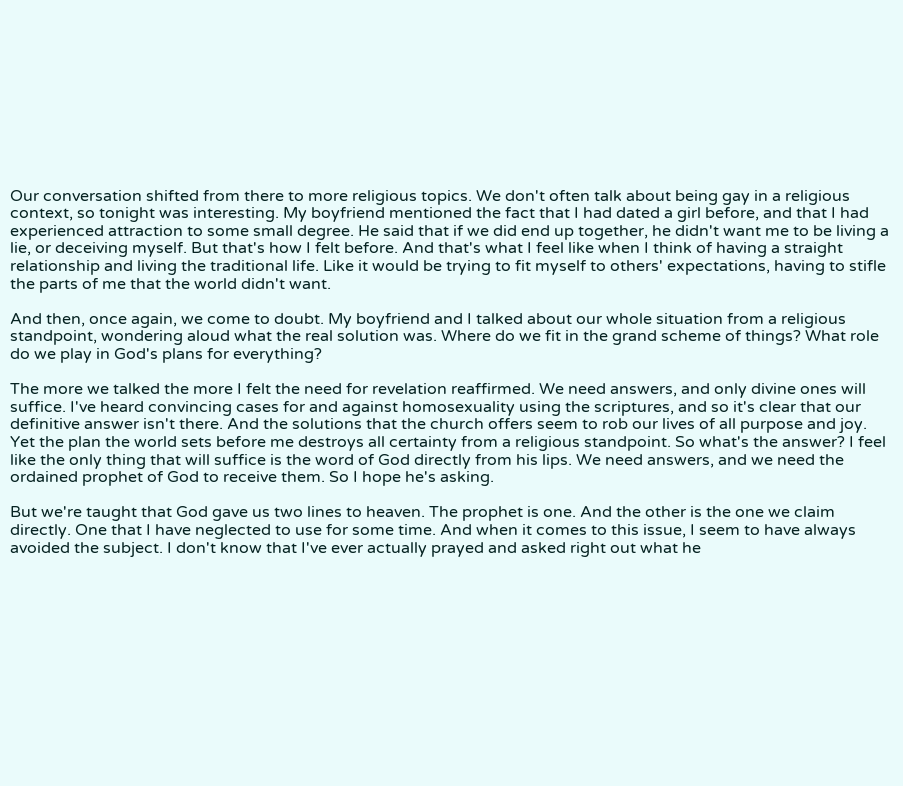Our conversation shifted from there to more religious topics. We don't often talk about being gay in a religious context, so tonight was interesting. My boyfriend mentioned the fact that I had dated a girl before, and that I had experienced attraction to some small degree. He said that if we did end up together, he didn't want me to be living a lie, or deceiving myself. But that's how I felt before. And that's what I feel like when I think of having a straight relationship and living the traditional life. Like it would be trying to fit myself to others' expectations, having to stifle the parts of me that the world didn't want.

And then, once again, we come to doubt. My boyfriend and I talked about our whole situation from a religious standpoint, wondering aloud what the real solution was. Where do we fit in the grand scheme of things? What role do we play in God's plans for everything?

The more we talked the more I felt the need for revelation reaffirmed. We need answers, and only divine ones will suffice. I've heard convincing cases for and against homosexuality using the scriptures, and so it's clear that our definitive answer isn't there. And the solutions that the church offers seem to rob our lives of all purpose and joy. Yet the plan the world sets before me destroys all certainty from a religious standpoint. So what's the answer? I feel like the only thing that will suffice is the word of God directly from his lips. We need answers, and we need the ordained prophet of God to receive them. So I hope he's asking.

But we're taught that God gave us two lines to heaven. The prophet is one. And the other is the one we claim directly. One that I have neglected to use for some time. And when it comes to this issue, I seem to have always avoided the subject. I don't know that I've ever actually prayed and asked right out what he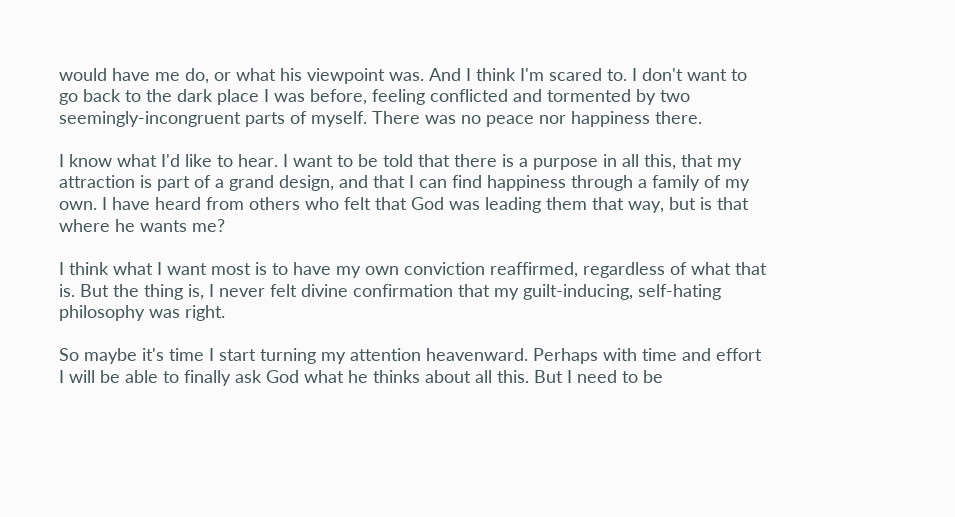would have me do, or what his viewpoint was. And I think I'm scared to. I don't want to go back to the dark place I was before, feeling conflicted and tormented by two seemingly-incongruent parts of myself. There was no peace nor happiness there.

I know what I'd like to hear. I want to be told that there is a purpose in all this, that my attraction is part of a grand design, and that I can find happiness through a family of my own. I have heard from others who felt that God was leading them that way, but is that where he wants me?

I think what I want most is to have my own conviction reaffirmed, regardless of what that is. But the thing is, I never felt divine confirmation that my guilt-inducing, self-hating philosophy was right.

So maybe it's time I start turning my attention heavenward. Perhaps with time and effort I will be able to finally ask God what he thinks about all this. But I need to be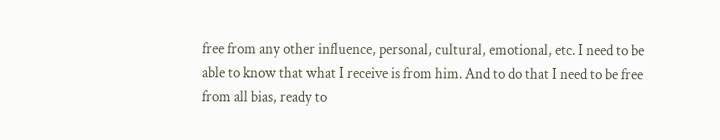free from any other influence, personal, cultural, emotional, etc. I need to be able to know that what I receive is from him. And to do that I need to be free from all bias, ready to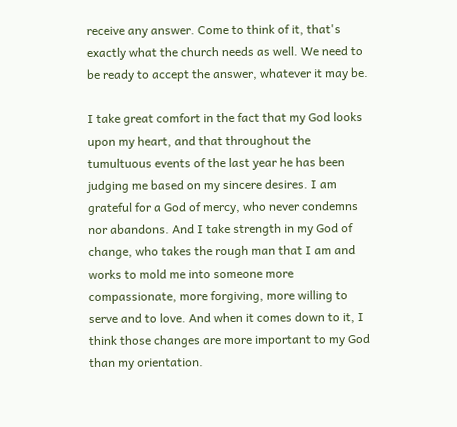receive any answer. Come to think of it, that's exactly what the church needs as well. We need to be ready to accept the answer, whatever it may be.

I take great comfort in the fact that my God looks upon my heart, and that throughout the tumultuous events of the last year he has been judging me based on my sincere desires. I am grateful for a God of mercy, who never condemns nor abandons. And I take strength in my God of change, who takes the rough man that I am and works to mold me into someone more compassionate, more forgiving, more willing to serve and to love. And when it comes down to it, I think those changes are more important to my God than my orientation.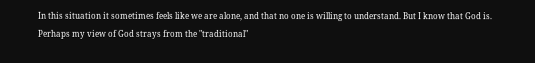In this situation it sometimes feels like we are alone, and that no one is willing to understand. But I know that God is. Perhaps my view of God strays from the "traditional"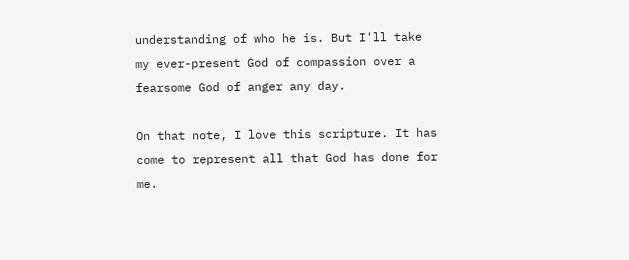understanding of who he is. But I'll take my ever-present God of compassion over a fearsome God of anger any day.

On that note, I love this scripture. It has come to represent all that God has done for me.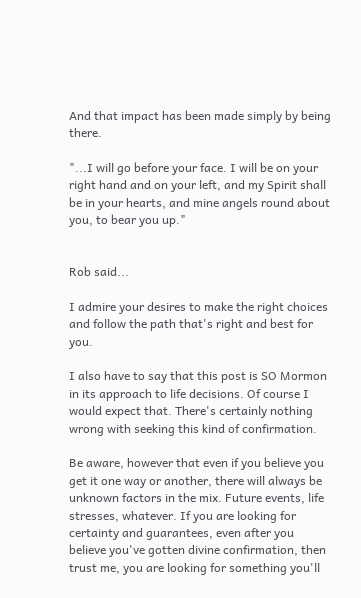And that impact has been made simply by being there.

"...I will go before your face. I will be on your right hand and on your left, and my Spirit shall be in your hearts, and mine angels round about you, to bear you up."


Rob said...

I admire your desires to make the right choices and follow the path that's right and best for you.

I also have to say that this post is SO Mormon in its approach to life decisions. Of course I would expect that. There's certainly nothing wrong with seeking this kind of confirmation.

Be aware, however that even if you believe you get it one way or another, there will always be unknown factors in the mix. Future events, life stresses, whatever. If you are looking for certainty and guarantees, even after you believe you've gotten divine confirmation, then trust me, you are looking for something you'll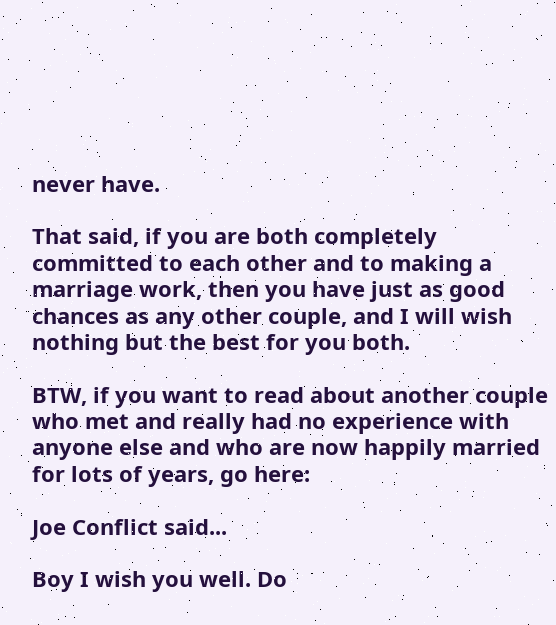never have.

That said, if you are both completely committed to each other and to making a marriage work, then you have just as good chances as any other couple, and I will wish nothing but the best for you both.

BTW, if you want to read about another couple who met and really had no experience with anyone else and who are now happily married for lots of years, go here:

Joe Conflict said...

Boy I wish you well. Do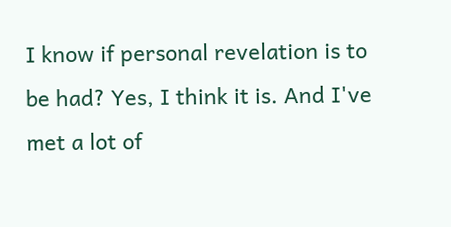I know if personal revelation is to be had? Yes, I think it is. And I've met a lot of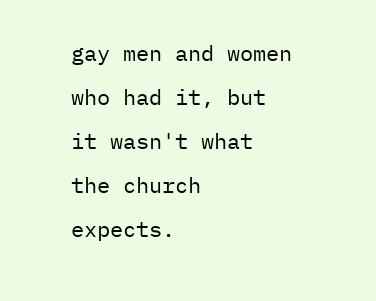gay men and women who had it, but it wasn't what the church expects.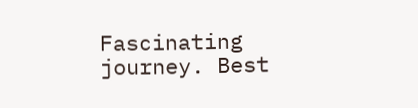Fascinating journey. Best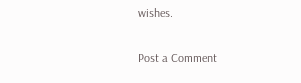wishes.

Post a Comment